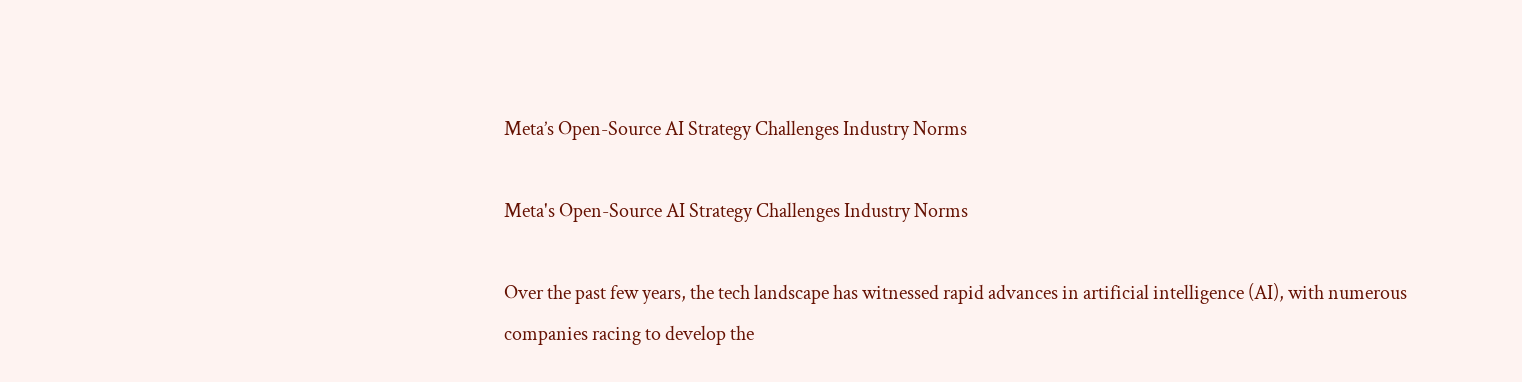Meta’s Open-Source AI Strategy Challenges Industry Norms

Meta's Open-Source AI Strategy Challenges Industry Norms

Over the past few years, the tech landscape has witnessed rapid advances in artificial intelligence (AI), with numerous companies racing to develop the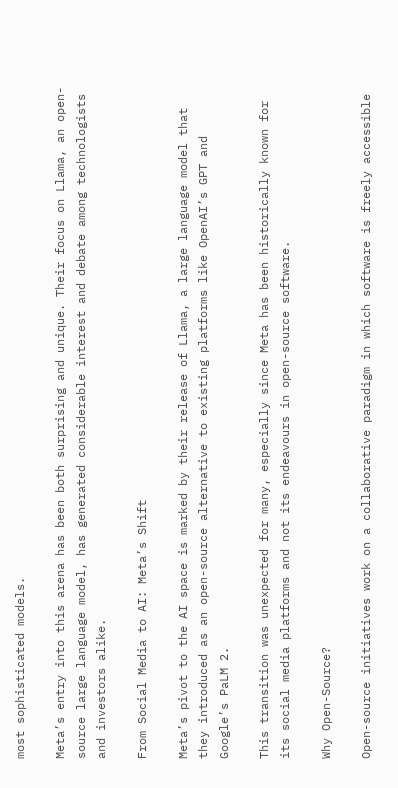most sophisticated models.

Meta’s entry into this arena has been both surprising and unique. Their focus on Llama, an open-source large language model, has generated considerable interest and debate among technologists and investors alike.

From Social Media to AI: Meta’s Shift

Meta’s pivot to the AI space is marked by their release of Llama, a large language model that they introduced as an open-source alternative to existing platforms like OpenAI’s GPT and Google’s PaLM 2.

This transition was unexpected for many, especially since Meta has been historically known for its social media platforms and not its endeavours in open-source software.

Why Open-Source?

Open-source initiatives work on a collaborative paradigm in which software is freely accessible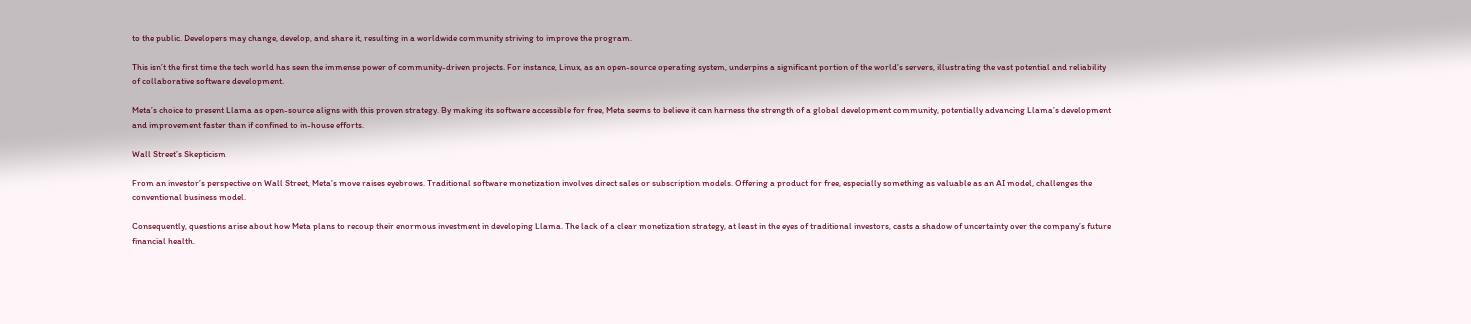to the public. Developers may change, develop, and share it, resulting in a worldwide community striving to improve the program.

This isn’t the first time the tech world has seen the immense power of community-driven projects. For instance, Linux, as an open-source operating system, underpins a significant portion of the world’s servers, illustrating the vast potential and reliability of collaborative software development.

Meta’s choice to present Llama as open-source aligns with this proven strategy. By making its software accessible for free, Meta seems to believe it can harness the strength of a global development community, potentially advancing Llama’s development and improvement faster than if confined to in-house efforts.

Wall Street’s Skepticism

From an investor’s perspective on Wall Street, Meta’s move raises eyebrows. Traditional software monetization involves direct sales or subscription models. Offering a product for free, especially something as valuable as an AI model, challenges the conventional business model.

Consequently, questions arise about how Meta plans to recoup their enormous investment in developing Llama. The lack of a clear monetization strategy, at least in the eyes of traditional investors, casts a shadow of uncertainty over the company’s future financial health.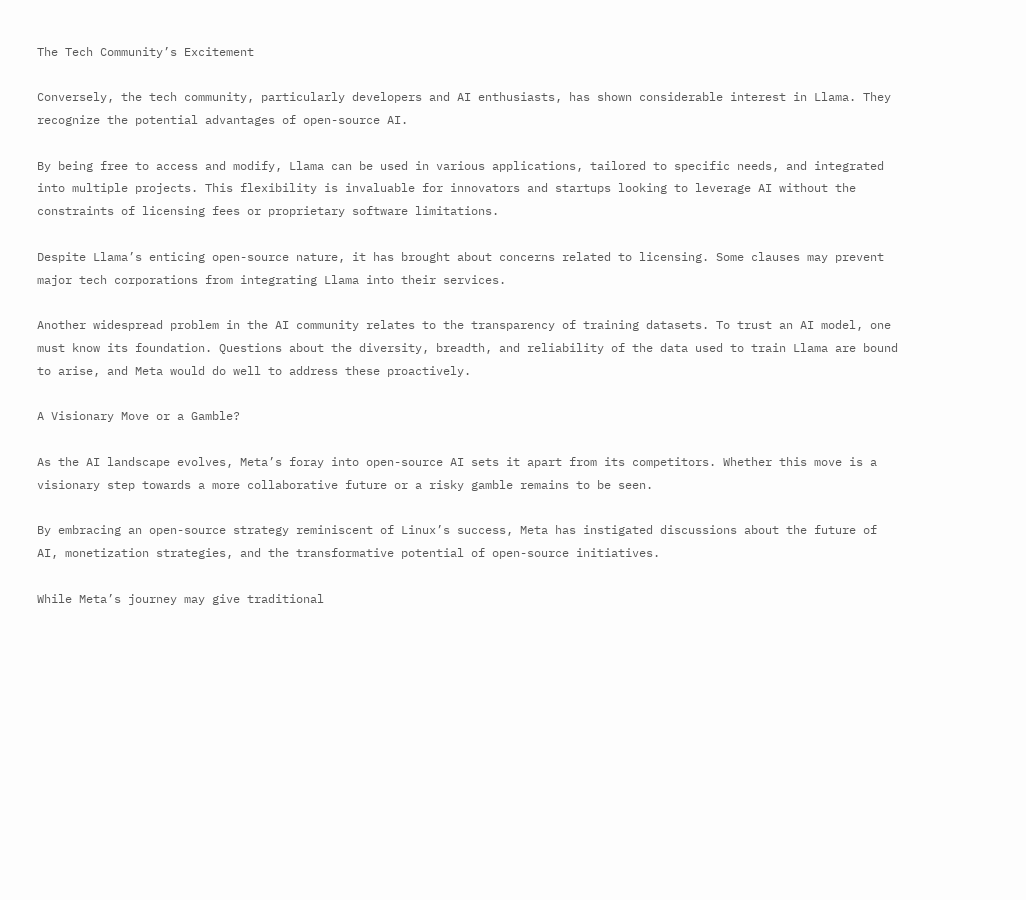The Tech Community’s Excitement

Conversely, the tech community, particularly developers and AI enthusiasts, has shown considerable interest in Llama. They recognize the potential advantages of open-source AI.

By being free to access and modify, Llama can be used in various applications, tailored to specific needs, and integrated into multiple projects. This flexibility is invaluable for innovators and startups looking to leverage AI without the constraints of licensing fees or proprietary software limitations.

Despite Llama’s enticing open-source nature, it has brought about concerns related to licensing. Some clauses may prevent major tech corporations from integrating Llama into their services.

Another widespread problem in the AI community relates to the transparency of training datasets. To trust an AI model, one must know its foundation. Questions about the diversity, breadth, and reliability of the data used to train Llama are bound to arise, and Meta would do well to address these proactively.

A Visionary Move or a Gamble?

As the AI landscape evolves, Meta’s foray into open-source AI sets it apart from its competitors. Whether this move is a visionary step towards a more collaborative future or a risky gamble remains to be seen.

By embracing an open-source strategy reminiscent of Linux’s success, Meta has instigated discussions about the future of AI, monetization strategies, and the transformative potential of open-source initiatives.

While Meta’s journey may give traditional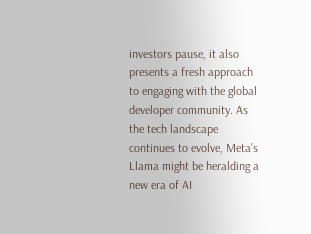investors pause, it also presents a fresh approach to engaging with the global developer community. As the tech landscape continues to evolve, Meta’s Llama might be heralding a new era of AI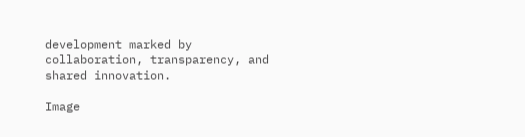development marked by collaboration, transparency, and shared innovation.

Image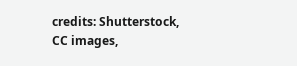credits: Shutterstock, CC images,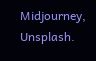Midjourney, Unsplash.